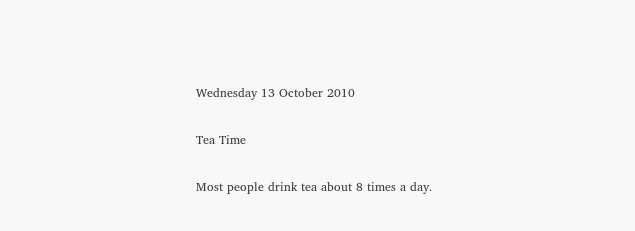Wednesday 13 October 2010

Tea Time

Most people drink tea about 8 times a day.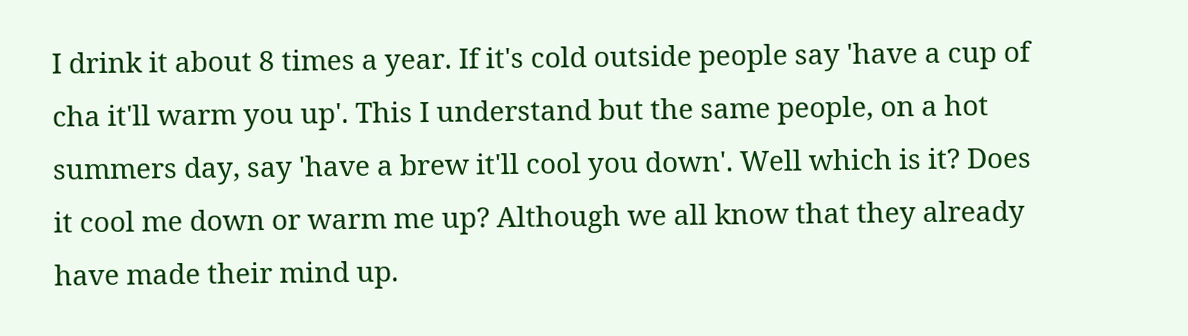I drink it about 8 times a year. If it's cold outside people say 'have a cup of cha it'll warm you up'. This I understand but the same people, on a hot summers day, say 'have a brew it'll cool you down'. Well which is it? Does it cool me down or warm me up? Although we all know that they already have made their mind up.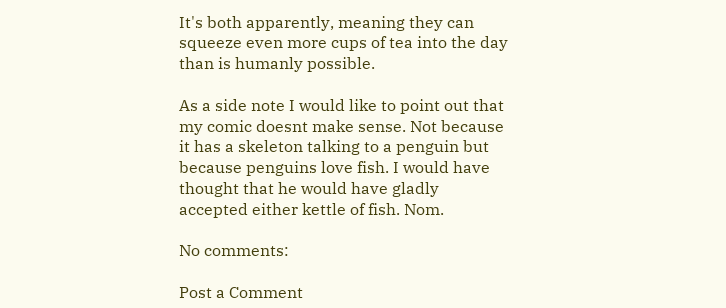It's both apparently, meaning they can squeeze even more cups of tea into the day than is humanly possible.

As a side note I would like to point out that my comic doesnt make sense. Not because it has a skeleton talking to a penguin but because penguins love fish. I would have thought that he would have gladly accepted either kettle of fish. Nom.

No comments:

Post a Comment